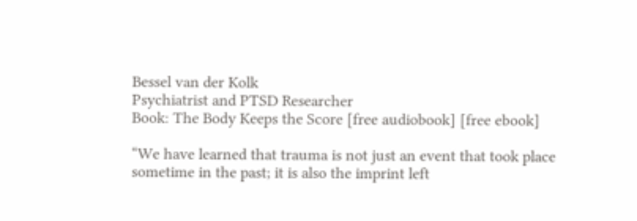Bessel van der Kolk
Psychiatrist and PTSD Researcher
Book: The Body Keeps the Score [free audiobook] [free ebook]

“We have learned that trauma is not just an event that took place sometime in the past; it is also the imprint left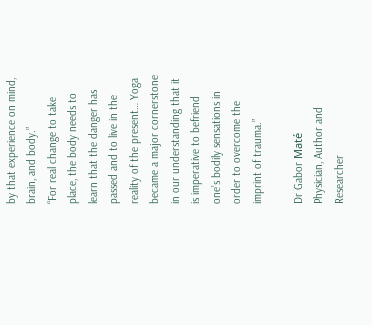by that experience on mind, brain, and body.”
“For real change to take place, the body needs to learn that the danger has passed and to live in the reality of the present… Yoga became a major cornerstone in our understanding that it is imperative to befriend one’s bodily sensations in order to overcome the imprint of trauma.”

Dr Gabor Maté
Physician, Author and Researcher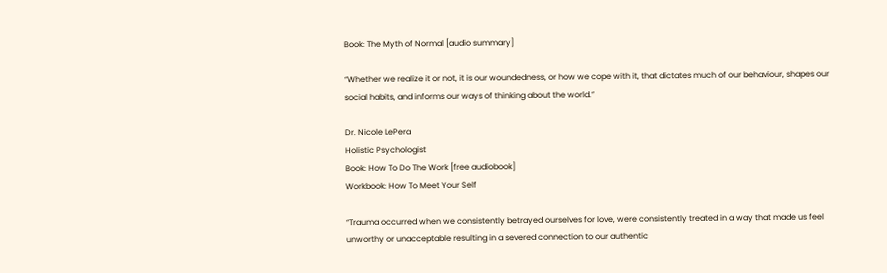Book: The Myth of Normal [audio summary]

“Whether we realize it or not, it is our woundedness, or how we cope with it, that dictates much of our behaviour, shapes our social habits, and informs our ways of thinking about the world.”

Dr. Nicole LePera
Holistic Psychologist
Book: How To Do The Work [free audiobook]
Workbook: How To Meet Your Self

“Trauma occurred when we consistently betrayed ourselves for love, were consistently treated in a way that made us feel unworthy or unacceptable resulting in a severed connection to our authentic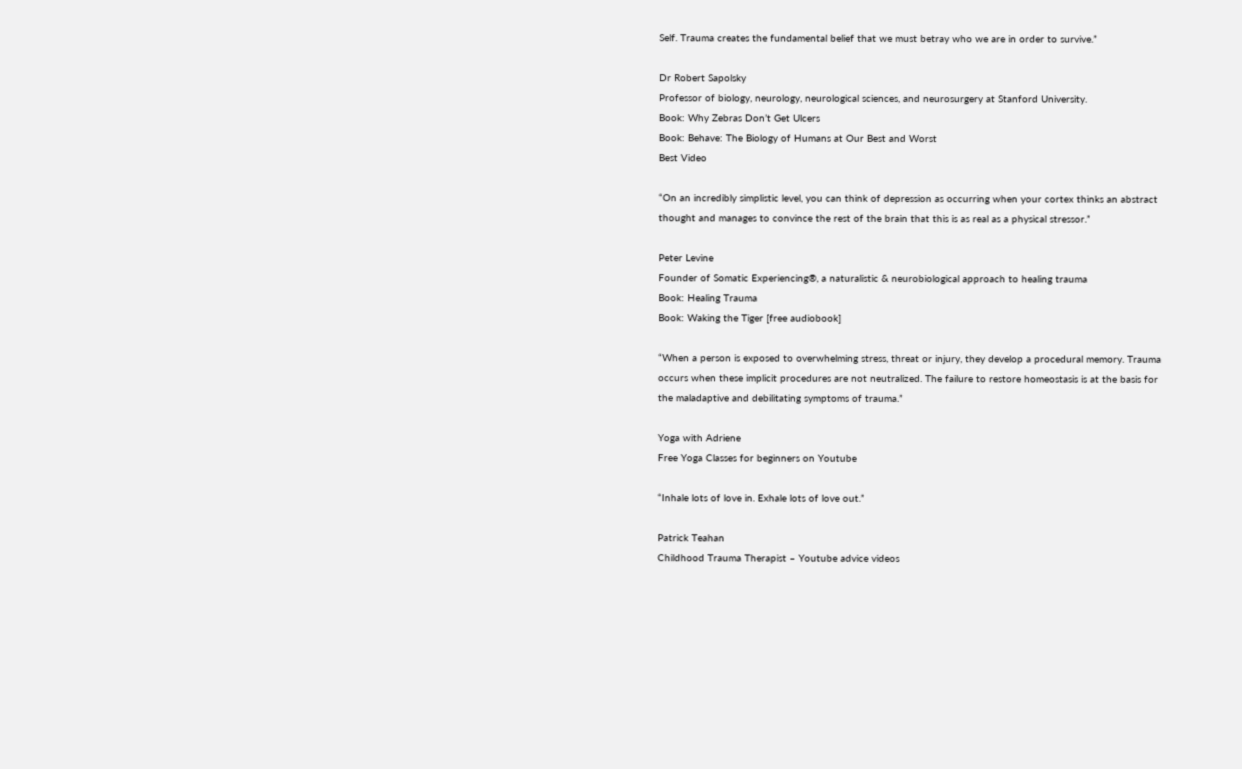Self. Trauma creates the fundamental belief that we must betray who we are in order to survive.”

Dr Robert Sapolsky
Professor of biology, neurology, neurological sciences, and neurosurgery at Stanford University.
Book: Why Zebras Don’t Get Ulcers
Book: Behave: The Biology of Humans at Our Best and Worst
Best Video

“On an incredibly simplistic level, you can think of depression as occurring when your cortex thinks an abstract thought and manages to convince the rest of the brain that this is as real as a physical stressor.”

Peter Levine
Founder of Somatic Experiencing®, a naturalistic & neurobiological approach to healing trauma
Book: Healing Trauma
Book: Waking the Tiger [free audiobook]

“When a person is exposed to overwhelming stress, threat or injury, they develop a procedural memory. Trauma occurs when these implicit procedures are not neutralized. The failure to restore homeostasis is at the basis for the maladaptive and debilitating symptoms of trauma.”

Yoga with Adriene
Free Yoga Classes for beginners on Youtube

“Inhale lots of love in. Exhale lots of love out.”

Patrick Teahan
Childhood Trauma Therapist – Youtube advice videos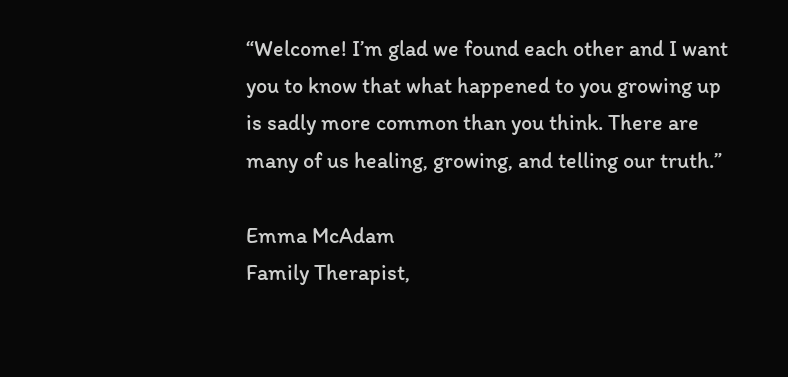“Welcome! I’m glad we found each other and I want you to know that what happened to you growing up is sadly more common than you think. There are many of us healing, growing, and telling our truth.”

Emma McAdam
Family Therapist,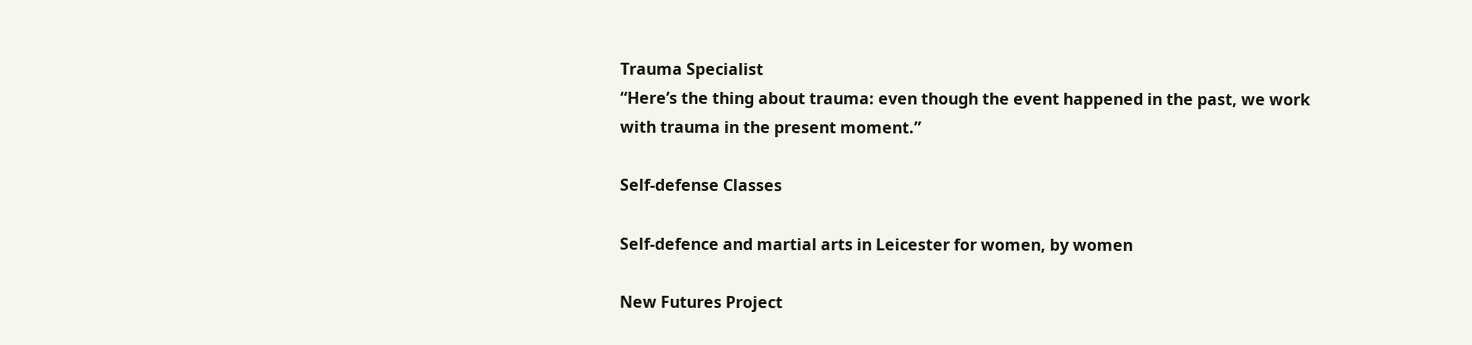Trauma Specialist
“Here’s the thing about trauma: even though the event happened in the past, we work with trauma in the present moment.”

Self-defense Classes

Self-defence and martial arts in Leicester for women, by women

New Futures Project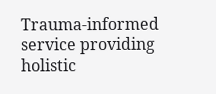Trauma-informed service providing holistic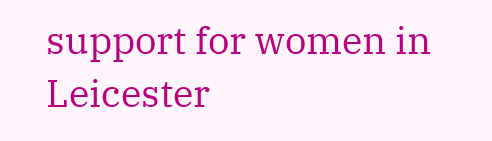support for women in Leicester